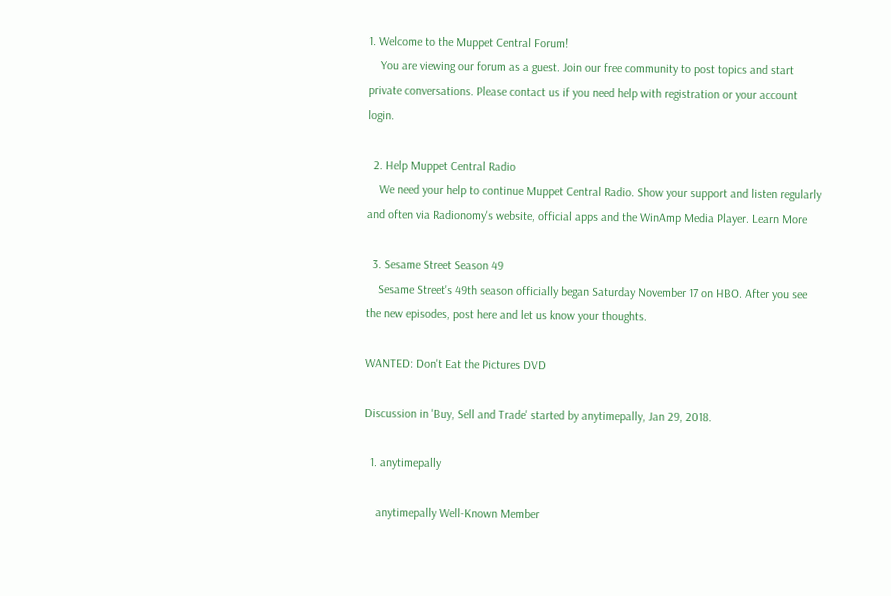1. Welcome to the Muppet Central Forum!
    You are viewing our forum as a guest. Join our free community to post topics and start private conversations. Please contact us if you need help with registration or your account login.

  2. Help Muppet Central Radio
    We need your help to continue Muppet Central Radio. Show your support and listen regularly and often via Radionomy's website, official apps and the WinAmp Media Player. Learn More

  3. Sesame Street Season 49
    Sesame Street's 49th season officially began Saturday November 17 on HBO. After you see the new episodes, post here and let us know your thoughts.

WANTED: Don't Eat the Pictures DVD

Discussion in 'Buy, Sell and Trade' started by anytimepally, Jan 29, 2018.

  1. anytimepally

    anytimepally Well-Known Member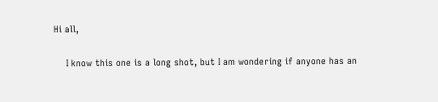Hi all,

    I know this one is a long shot, but I am wondering if anyone has an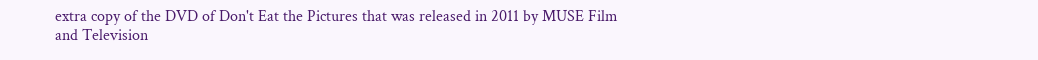extra copy of the DVD of Don't Eat the Pictures that was released in 2011 by MUSE Film and Television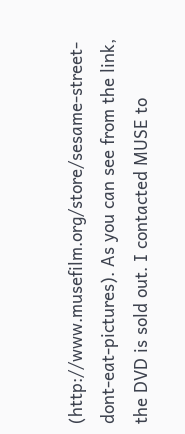(http://www.musefilm.org/store/sesame-street-dont-eat-pictures). As you can see from the link, the DVD is sold out. I contacted MUSE to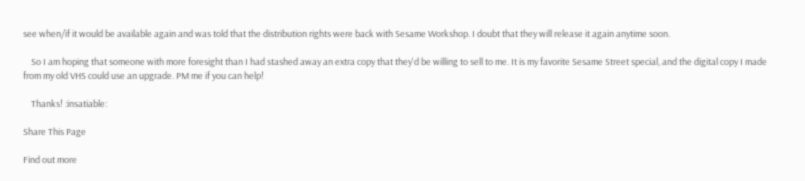see when/if it would be available again and was told that the distribution rights were back with Sesame Workshop. I doubt that they will release it again anytime soon.

    So I am hoping that someone with more foresight than I had stashed away an extra copy that they'd be willing to sell to me. It is my favorite Sesame Street special, and the digital copy I made from my old VHS could use an upgrade. PM me if you can help!

    Thanks! :insatiable:

Share This Page

Find out more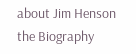about Jim Henson the Biography